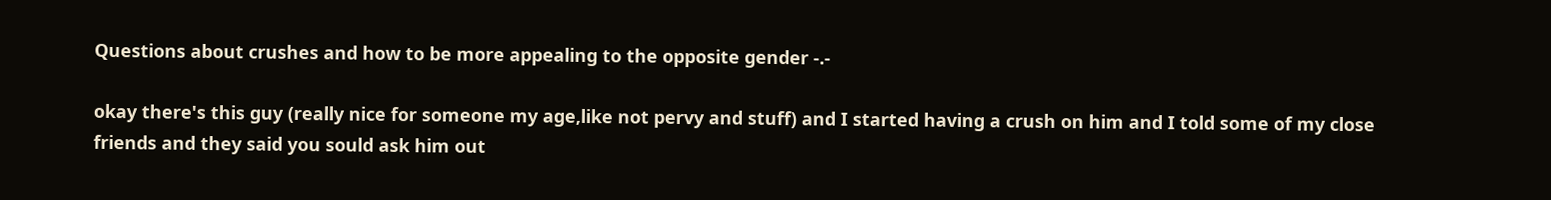Questions about crushes and how to be more appealing to the opposite gender -.-

okay there's this guy (really nice for someone my age,like not pervy and stuff) and I started having a crush on him and I told some of my close friends and they said you sould ask him out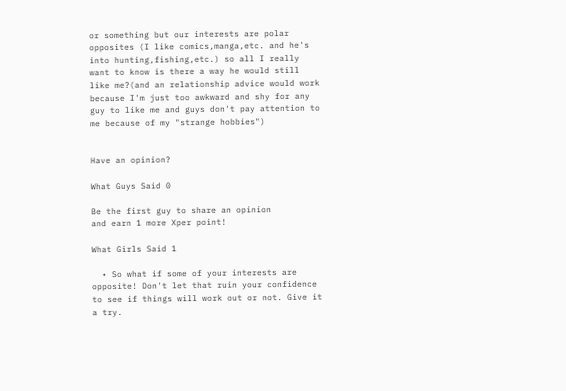or something but our interests are polar opposites (I like comics,manga,etc. and he's into hunting,fishing,etc.) so all I really want to know is there a way he would still like me?(and an relationship advice would work because I'm just too awkward and shy for any guy to like me and guys don't pay attention to me because of my "strange hobbies")


Have an opinion?

What Guys Said 0

Be the first guy to share an opinion
and earn 1 more Xper point!

What Girls Said 1

  • So what if some of your interests are opposite! Don't let that ruin your confidence to see if things will work out or not. Give it a try.